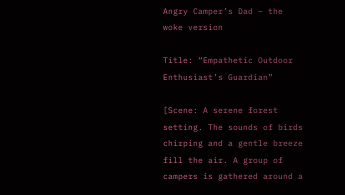Angry Camper’s Dad – the woke version

Title: “Empathetic Outdoor Enthusiast’s Guardian”

[Scene: A serene forest setting. The sounds of birds chirping and a gentle breeze fill the air. A group of campers is gathered around a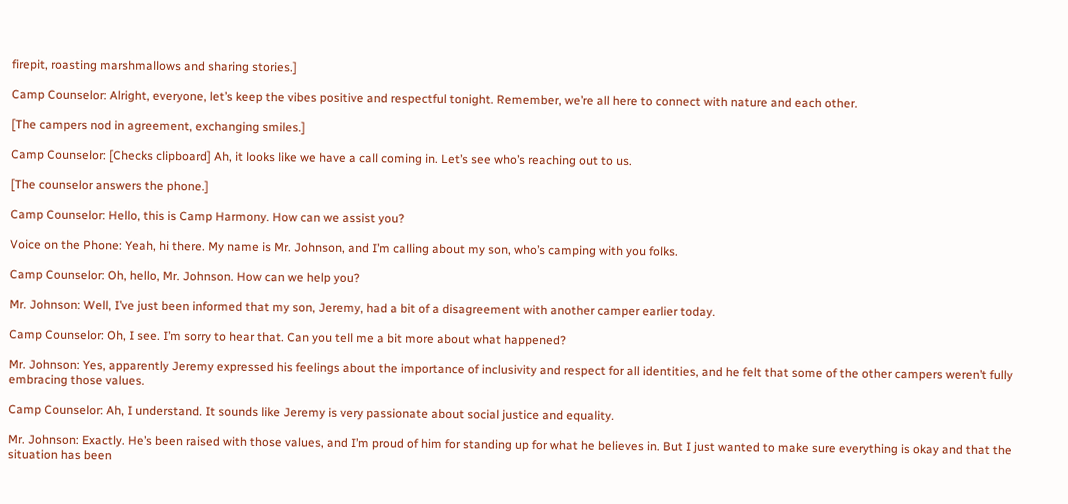firepit, roasting marshmallows and sharing stories.]

Camp Counselor: Alright, everyone, let’s keep the vibes positive and respectful tonight. Remember, we’re all here to connect with nature and each other.

[The campers nod in agreement, exchanging smiles.]

Camp Counselor: [Checks clipboard] Ah, it looks like we have a call coming in. Let’s see who’s reaching out to us.

[The counselor answers the phone.]

Camp Counselor: Hello, this is Camp Harmony. How can we assist you?

Voice on the Phone: Yeah, hi there. My name is Mr. Johnson, and I’m calling about my son, who’s camping with you folks.

Camp Counselor: Oh, hello, Mr. Johnson. How can we help you?

Mr. Johnson: Well, I’ve just been informed that my son, Jeremy, had a bit of a disagreement with another camper earlier today.

Camp Counselor: Oh, I see. I’m sorry to hear that. Can you tell me a bit more about what happened?

Mr. Johnson: Yes, apparently Jeremy expressed his feelings about the importance of inclusivity and respect for all identities, and he felt that some of the other campers weren’t fully embracing those values.

Camp Counselor: Ah, I understand. It sounds like Jeremy is very passionate about social justice and equality.

Mr. Johnson: Exactly. He’s been raised with those values, and I’m proud of him for standing up for what he believes in. But I just wanted to make sure everything is okay and that the situation has been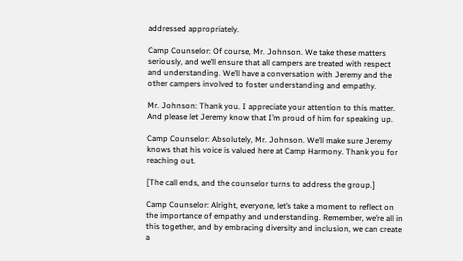addressed appropriately.

Camp Counselor: Of course, Mr. Johnson. We take these matters seriously, and we’ll ensure that all campers are treated with respect and understanding. We’ll have a conversation with Jeremy and the other campers involved to foster understanding and empathy.

Mr. Johnson: Thank you. I appreciate your attention to this matter. And please let Jeremy know that I’m proud of him for speaking up.

Camp Counselor: Absolutely, Mr. Johnson. We’ll make sure Jeremy knows that his voice is valued here at Camp Harmony. Thank you for reaching out.

[The call ends, and the counselor turns to address the group.]

Camp Counselor: Alright, everyone, let’s take a moment to reflect on the importance of empathy and understanding. Remember, we’re all in this together, and by embracing diversity and inclusion, we can create a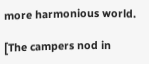more harmonious world.

[The campers nod in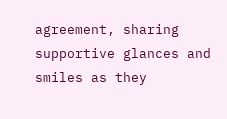agreement, sharing supportive glances and smiles as they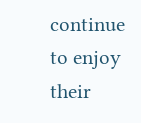continue to enjoy their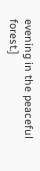evening in the peaceful forest.]